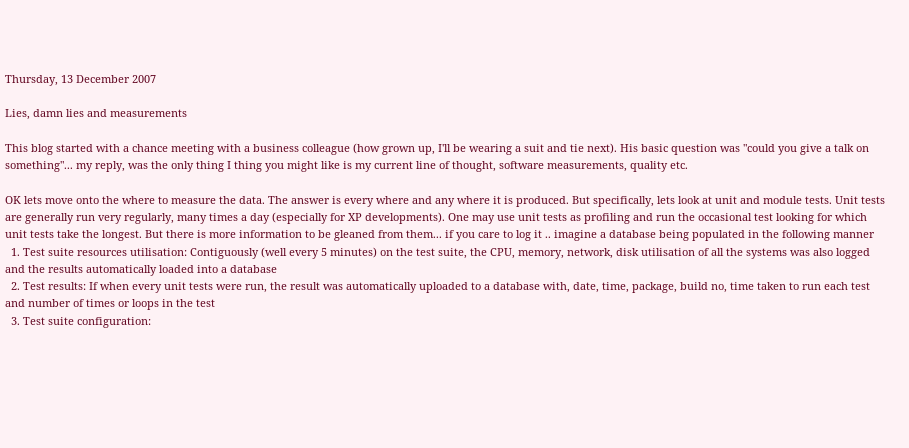Thursday, 13 December 2007

Lies, damn lies and measurements

This blog started with a chance meeting with a business colleague (how grown up, I'll be wearing a suit and tie next). His basic question was "could you give a talk on something"... my reply, was the only thing I thing you might like is my current line of thought, software measurements, quality etc.

OK lets move onto the where to measure the data. The answer is every where and any where it is produced. But specifically, lets look at unit and module tests. Unit tests are generally run very regularly, many times a day (especially for XP developments). One may use unit tests as profiling and run the occasional test looking for which unit tests take the longest. But there is more information to be gleaned from them... if you care to log it .. imagine a database being populated in the following manner
  1. Test suite resources utilisation: Contiguously (well every 5 minutes) on the test suite, the CPU, memory, network, disk utilisation of all the systems was also logged and the results automatically loaded into a database
  2. Test results: If when every unit tests were run, the result was automatically uploaded to a database with, date, time, package, build no, time taken to run each test and number of times or loops in the test
  3. Test suite configuration: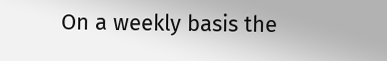On a weekly basis the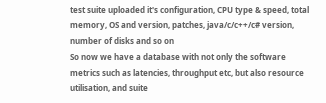test suite uploaded it's configuration, CPU type & speed, total memory, OS and version, patches, java/c/c++/c# version, number of disks and so on
So now we have a database with not only the software metrics such as latencies, throughput etc, but also resource utilisation, and suite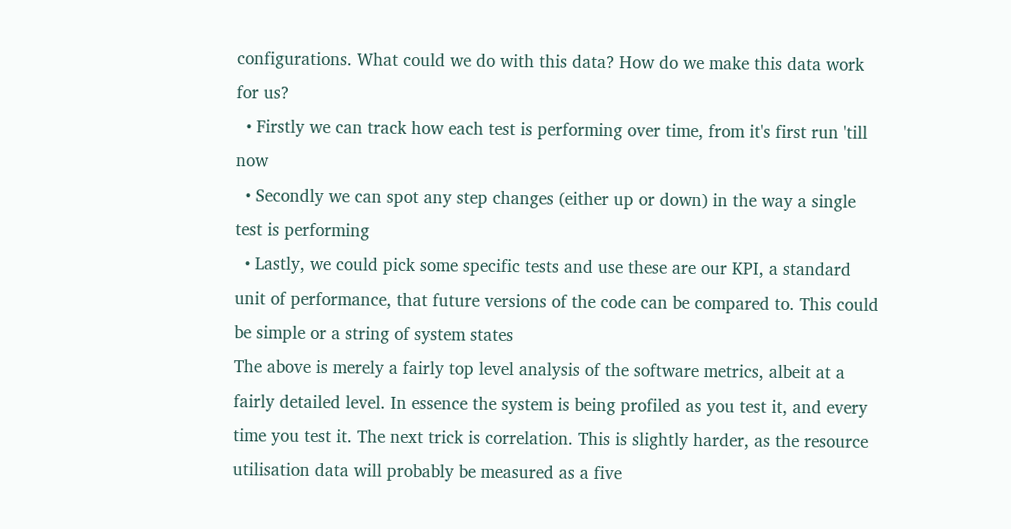configurations. What could we do with this data? How do we make this data work for us?
  • Firstly we can track how each test is performing over time, from it's first run 'till now
  • Secondly we can spot any step changes (either up or down) in the way a single test is performing
  • Lastly, we could pick some specific tests and use these are our KPI, a standard unit of performance, that future versions of the code can be compared to. This could be simple or a string of system states
The above is merely a fairly top level analysis of the software metrics, albeit at a fairly detailed level. In essence the system is being profiled as you test it, and every time you test it. The next trick is correlation. This is slightly harder, as the resource utilisation data will probably be measured as a five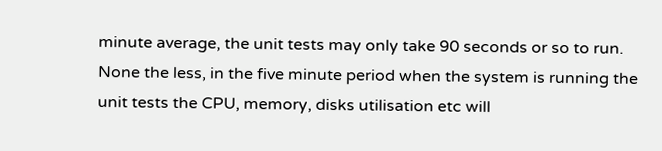minute average, the unit tests may only take 90 seconds or so to run. None the less, in the five minute period when the system is running the unit tests the CPU, memory, disks utilisation etc will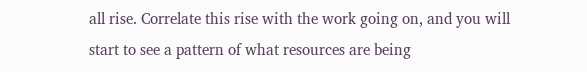all rise. Correlate this rise with the work going on, and you will start to see a pattern of what resources are being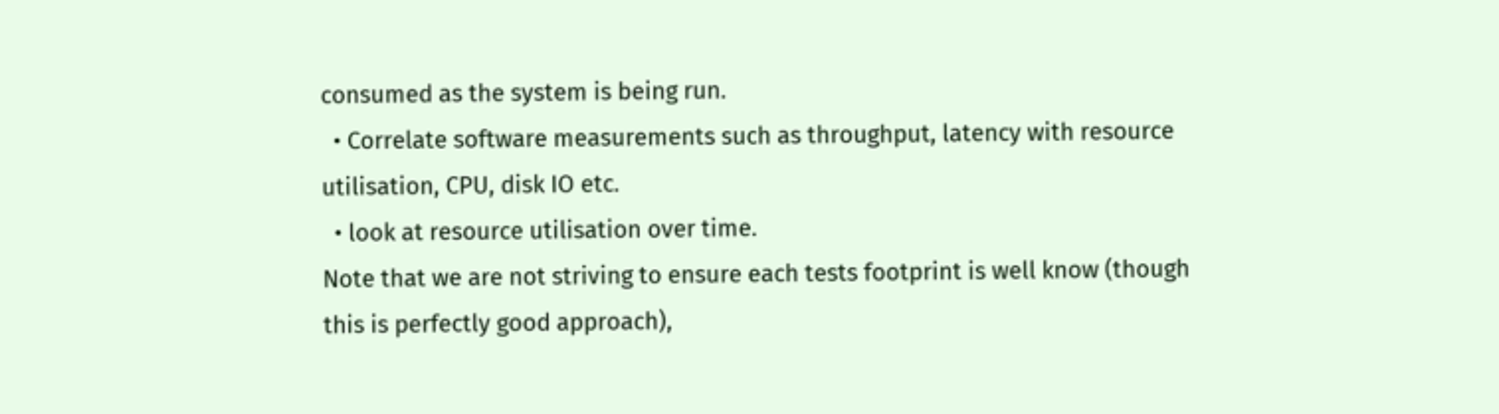consumed as the system is being run.
  • Correlate software measurements such as throughput, latency with resource utilisation, CPU, disk IO etc.
  • look at resource utilisation over time.
Note that we are not striving to ensure each tests footprint is well know (though this is perfectly good approach),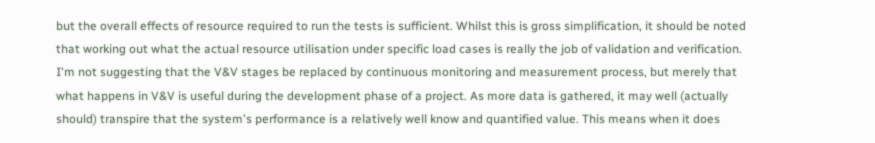but the overall effects of resource required to run the tests is sufficient. Whilst this is gross simplification, it should be noted that working out what the actual resource utilisation under specific load cases is really the job of validation and verification. I'm not suggesting that the V&V stages be replaced by continuous monitoring and measurement process, but merely that what happens in V&V is useful during the development phase of a project. As more data is gathered, it may well (actually should) transpire that the system's performance is a relatively well know and quantified value. This means when it does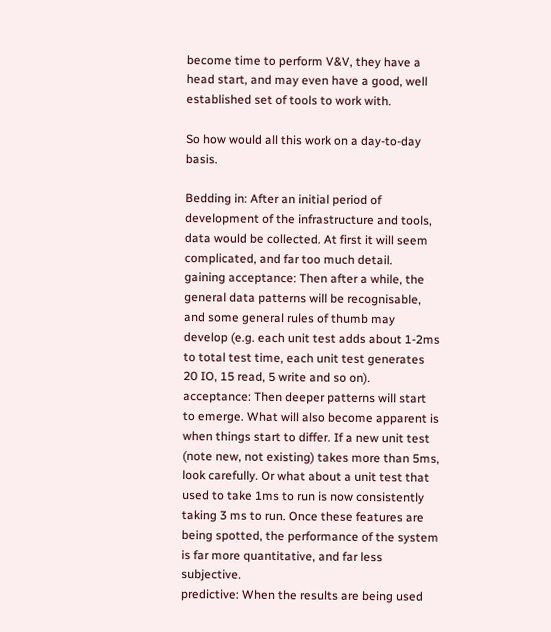become time to perform V&V, they have a head start, and may even have a good, well established set of tools to work with.

So how would all this work on a day-to-day basis.

Bedding in: After an initial period of development of the infrastructure and tools, data would be collected. At first it will seem complicated, and far too much detail.
gaining acceptance: Then after a while, the general data patterns will be recognisable, and some general rules of thumb may develop (e.g. each unit test adds about 1-2ms to total test time, each unit test generates 20 IO, 15 read, 5 write and so on).
acceptance: Then deeper patterns will start to emerge. What will also become apparent is when things start to differ. If a new unit test (note new, not existing) takes more than 5ms, look carefully. Or what about a unit test that used to take 1ms to run is now consistently taking 3 ms to run. Once these features are being spotted, the performance of the system is far more quantitative, and far less subjective.
predictive: When the results are being used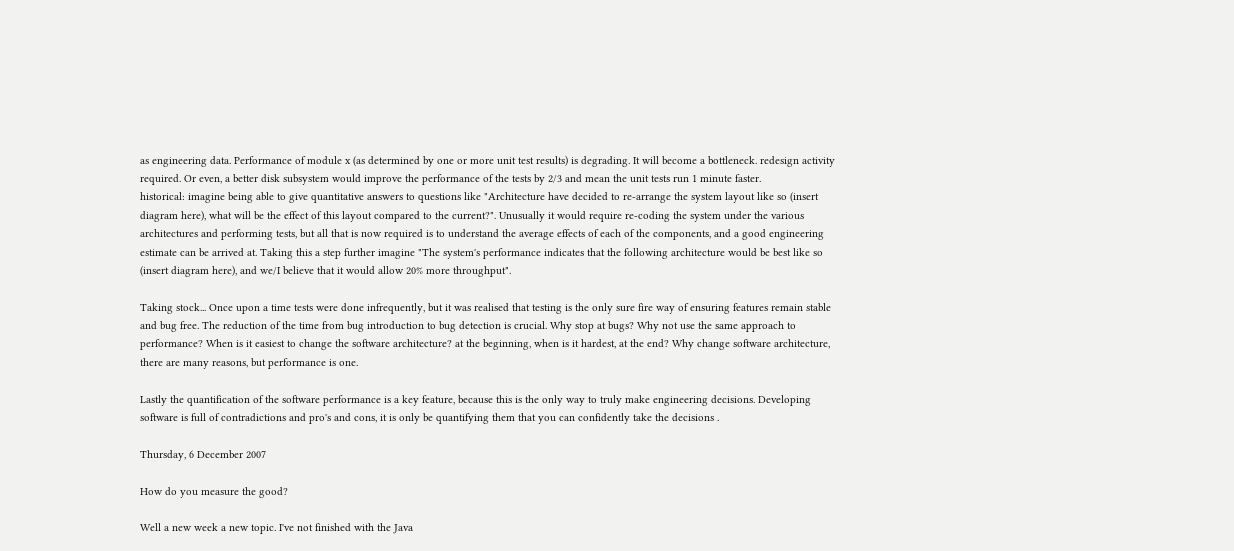as engineering data. Performance of module x (as determined by one or more unit test results) is degrading. It will become a bottleneck. redesign activity required. Or even, a better disk subsystem would improve the performance of the tests by 2/3 and mean the unit tests run 1 minute faster.
historical: imagine being able to give quantitative answers to questions like "Architecture have decided to re-arrange the system layout like so (insert diagram here), what will be the effect of this layout compared to the current?". Unusually it would require re-coding the system under the various architectures and performing tests, but all that is now required is to understand the average effects of each of the components, and a good engineering estimate can be arrived at. Taking this a step further imagine "The system's performance indicates that the following architecture would be best like so (insert diagram here), and we/I believe that it would allow 20% more throughput".

Taking stock... Once upon a time tests were done infrequently, but it was realised that testing is the only sure fire way of ensuring features remain stable and bug free. The reduction of the time from bug introduction to bug detection is crucial. Why stop at bugs? Why not use the same approach to performance? When is it easiest to change the software architecture? at the beginning, when is it hardest, at the end? Why change software architecture, there are many reasons, but performance is one.

Lastly the quantification of the software performance is a key feature, because this is the only way to truly make engineering decisions. Developing software is full of contradictions and pro's and cons, it is only be quantifying them that you can confidently take the decisions .

Thursday, 6 December 2007

How do you measure the good?

Well a new week a new topic. I've not finished with the Java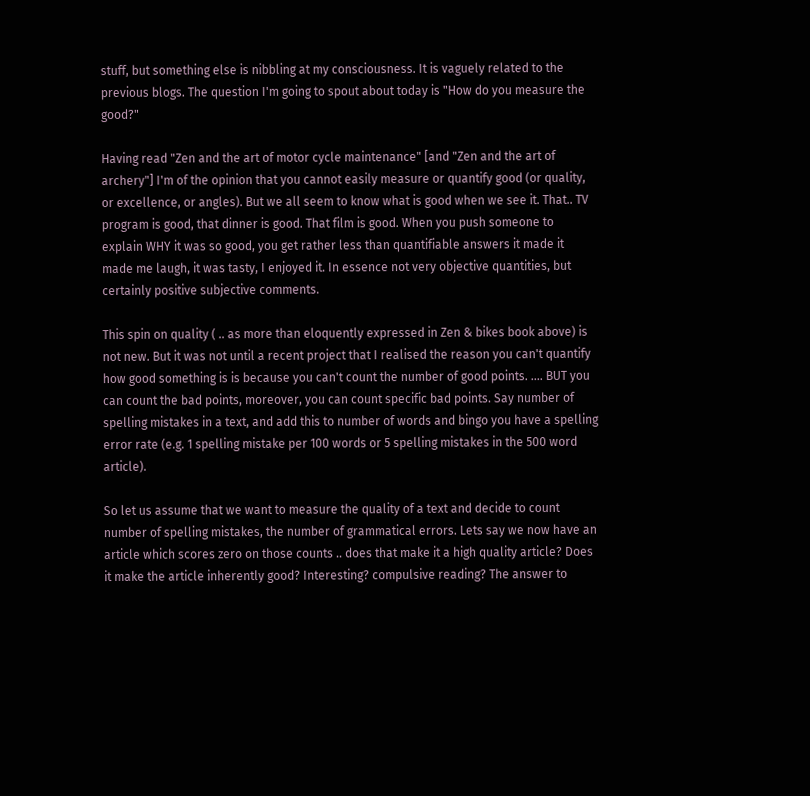stuff, but something else is nibbling at my consciousness. It is vaguely related to the previous blogs. The question I'm going to spout about today is "How do you measure the good?"

Having read "Zen and the art of motor cycle maintenance" [and "Zen and the art of archery"] I'm of the opinion that you cannot easily measure or quantify good (or quality, or excellence, or angles). But we all seem to know what is good when we see it. That.. TV program is good, that dinner is good. That film is good. When you push someone to explain WHY it was so good, you get rather less than quantifiable answers it made it made me laugh, it was tasty, I enjoyed it. In essence not very objective quantities, but certainly positive subjective comments.

This spin on quality ( .. as more than eloquently expressed in Zen & bikes book above) is not new. But it was not until a recent project that I realised the reason you can't quantify how good something is is because you can't count the number of good points. .... BUT you can count the bad points, moreover, you can count specific bad points. Say number of spelling mistakes in a text, and add this to number of words and bingo you have a spelling error rate (e.g. 1 spelling mistake per 100 words or 5 spelling mistakes in the 500 word article).

So let us assume that we want to measure the quality of a text and decide to count number of spelling mistakes, the number of grammatical errors. Lets say we now have an article which scores zero on those counts .. does that make it a high quality article? Does it make the article inherently good? Interesting? compulsive reading? The answer to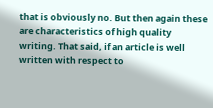that is obviously no. But then again these are characteristics of high quality writing. That said, if an article is well written with respect to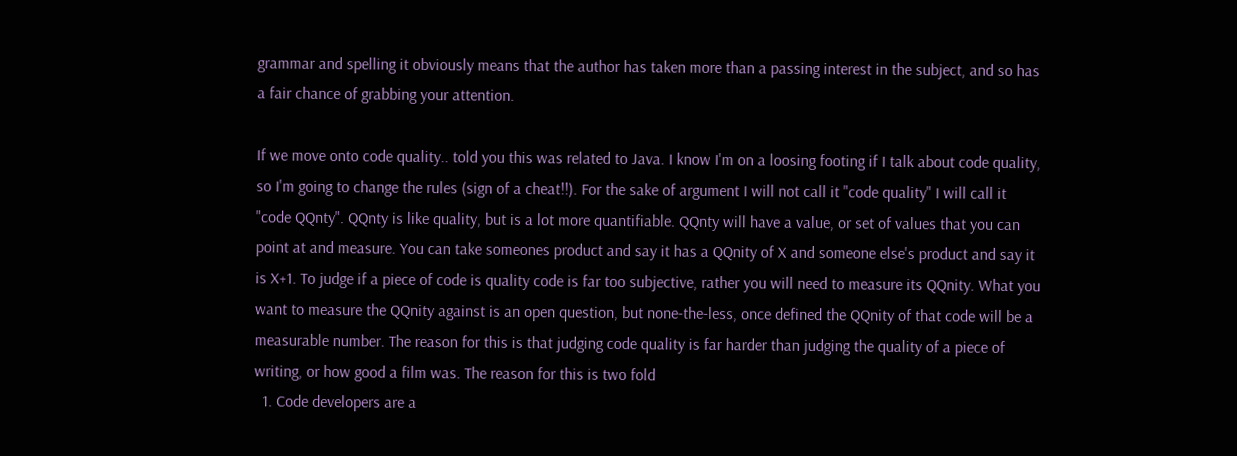grammar and spelling it obviously means that the author has taken more than a passing interest in the subject, and so has a fair chance of grabbing your attention.

If we move onto code quality.. told you this was related to Java. I know I'm on a loosing footing if I talk about code quality, so I'm going to change the rules (sign of a cheat!!). For the sake of argument I will not call it "code quality" I will call it "code QQnty". QQnty is like quality, but is a lot more quantifiable. QQnty will have a value, or set of values that you can point at and measure. You can take someones product and say it has a QQnity of X and someone else's product and say it is X+1. To judge if a piece of code is quality code is far too subjective, rather you will need to measure its QQnity. What you want to measure the QQnity against is an open question, but none-the-less, once defined the QQnity of that code will be a measurable number. The reason for this is that judging code quality is far harder than judging the quality of a piece of writing, or how good a film was. The reason for this is two fold
  1. Code developers are a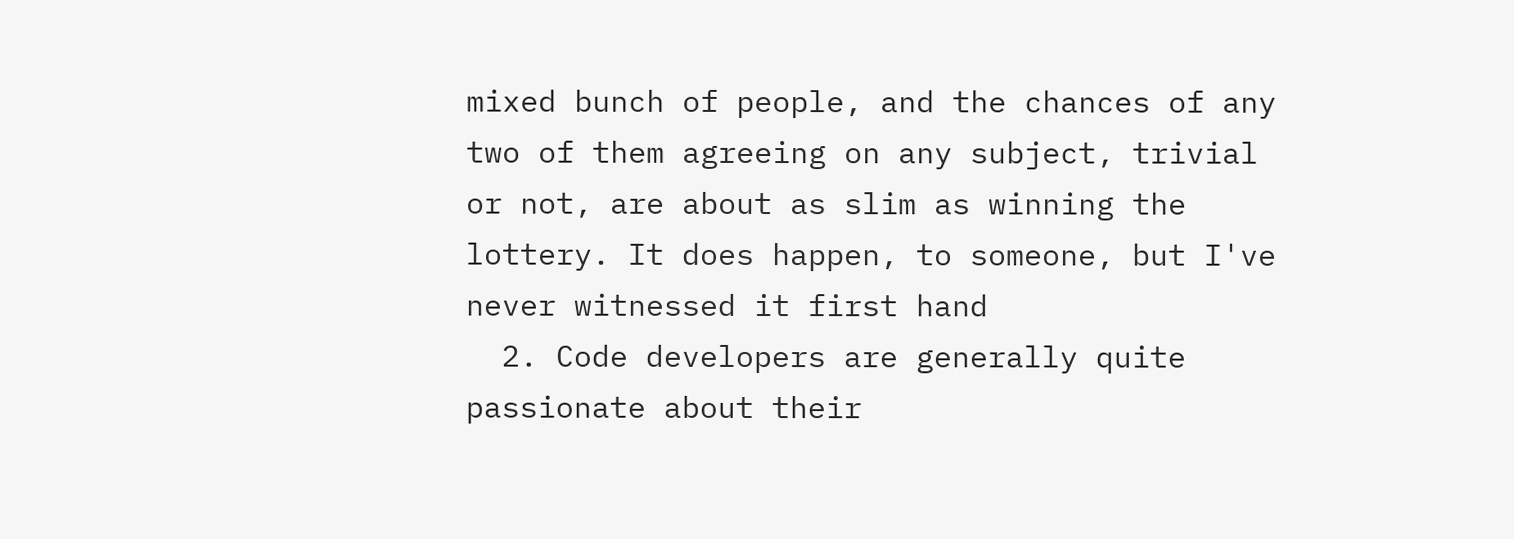mixed bunch of people, and the chances of any two of them agreeing on any subject, trivial or not, are about as slim as winning the lottery. It does happen, to someone, but I've never witnessed it first hand
  2. Code developers are generally quite passionate about their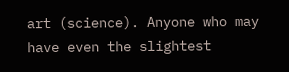art (science). Anyone who may have even the slightest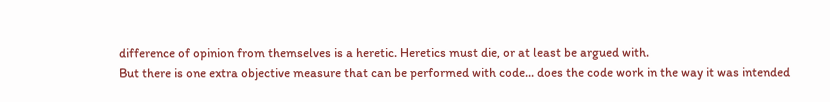difference of opinion from themselves is a heretic. Heretics must die, or at least be argued with.
But there is one extra objective measure that can be performed with code... does the code work in the way it was intended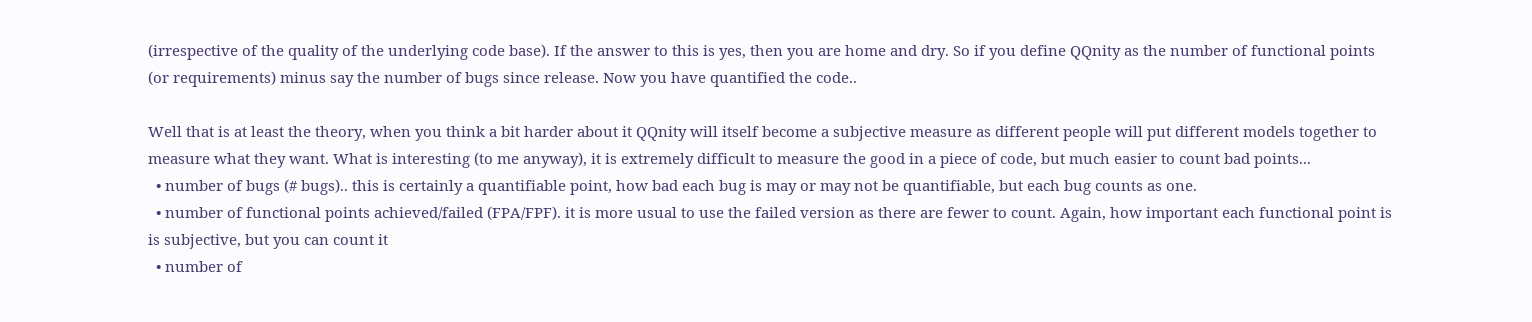(irrespective of the quality of the underlying code base). If the answer to this is yes, then you are home and dry. So if you define QQnity as the number of functional points (or requirements) minus say the number of bugs since release. Now you have quantified the code..

Well that is at least the theory, when you think a bit harder about it QQnity will itself become a subjective measure as different people will put different models together to measure what they want. What is interesting (to me anyway), it is extremely difficult to measure the good in a piece of code, but much easier to count bad points...
  • number of bugs (# bugs).. this is certainly a quantifiable point, how bad each bug is may or may not be quantifiable, but each bug counts as one.
  • number of functional points achieved/failed (FPA/FPF). it is more usual to use the failed version as there are fewer to count. Again, how important each functional point is is subjective, but you can count it
  • number of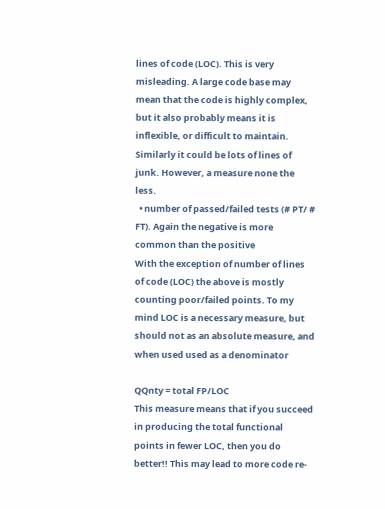lines of code (LOC). This is very misleading. A large code base may mean that the code is highly complex, but it also probably means it is inflexible, or difficult to maintain. Similarly it could be lots of lines of junk. However, a measure none the less.
  • number of passed/failed tests (# PT/ # FT). Again the negative is more common than the positive
With the exception of number of lines of code (LOC) the above is mostly counting poor/failed points. To my mind LOC is a necessary measure, but should not as an absolute measure, and when used used as a denominator

QQnty = total FP/LOC
This measure means that if you succeed in producing the total functional points in fewer LOC, then you do better!! This may lead to more code re-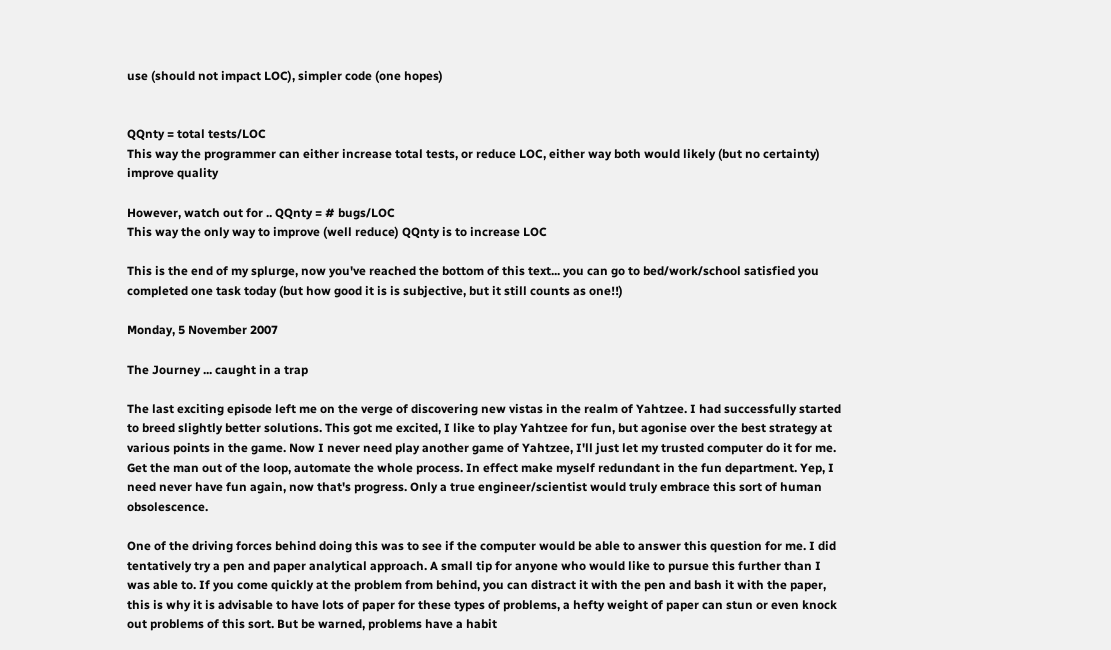use (should not impact LOC), simpler code (one hopes)


QQnty = total tests/LOC
This way the programmer can either increase total tests, or reduce LOC, either way both would likely (but no certainty) improve quality

However, watch out for .. QQnty = # bugs/LOC
This way the only way to improve (well reduce) QQnty is to increase LOC

This is the end of my splurge, now you've reached the bottom of this text... you can go to bed/work/school satisfied you completed one task today (but how good it is is subjective, but it still counts as one!!)

Monday, 5 November 2007

The Journey ... caught in a trap

The last exciting episode left me on the verge of discovering new vistas in the realm of Yahtzee. I had successfully started to breed slightly better solutions. This got me excited, I like to play Yahtzee for fun, but agonise over the best strategy at various points in the game. Now I never need play another game of Yahtzee, I'll just let my trusted computer do it for me. Get the man out of the loop, automate the whole process. In effect make myself redundant in the fun department. Yep, I need never have fun again, now that's progress. Only a true engineer/scientist would truly embrace this sort of human obsolescence.

One of the driving forces behind doing this was to see if the computer would be able to answer this question for me. I did tentatively try a pen and paper analytical approach. A small tip for anyone who would like to pursue this further than I was able to. If you come quickly at the problem from behind, you can distract it with the pen and bash it with the paper, this is why it is advisable to have lots of paper for these types of problems, a hefty weight of paper can stun or even knock out problems of this sort. But be warned, problems have a habit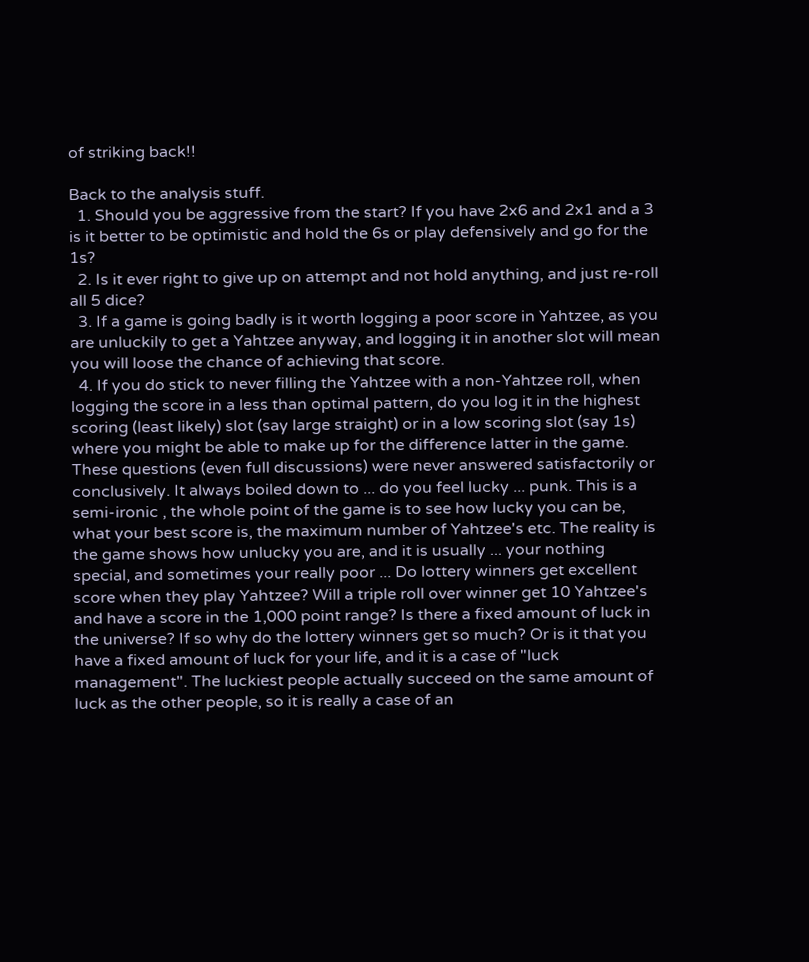of striking back!!

Back to the analysis stuff.
  1. Should you be aggressive from the start? If you have 2x6 and 2x1 and a 3 is it better to be optimistic and hold the 6s or play defensively and go for the 1s?
  2. Is it ever right to give up on attempt and not hold anything, and just re-roll all 5 dice?
  3. If a game is going badly is it worth logging a poor score in Yahtzee, as you are unluckily to get a Yahtzee anyway, and logging it in another slot will mean you will loose the chance of achieving that score.
  4. If you do stick to never filling the Yahtzee with a non-Yahtzee roll, when logging the score in a less than optimal pattern, do you log it in the highest scoring (least likely) slot (say large straight) or in a low scoring slot (say 1s) where you might be able to make up for the difference latter in the game.
These questions (even full discussions) were never answered satisfactorily or conclusively. It always boiled down to ... do you feel lucky ... punk. This is a semi-ironic , the whole point of the game is to see how lucky you can be, what your best score is, the maximum number of Yahtzee's etc. The reality is the game shows how unlucky you are, and it is usually ... your nothing special, and sometimes your really poor ... Do lottery winners get excellent score when they play Yahtzee? Will a triple roll over winner get 10 Yahtzee's and have a score in the 1,000 point range? Is there a fixed amount of luck in the universe? If so why do the lottery winners get so much? Or is it that you have a fixed amount of luck for your life, and it is a case of "luck management". The luckiest people actually succeed on the same amount of luck as the other people, so it is really a case of an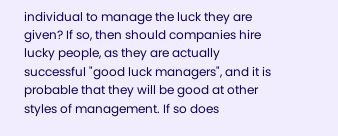individual to manage the luck they are given? If so, then should companies hire lucky people, as they are actually successful "good luck managers", and it is probable that they will be good at other styles of management. If so does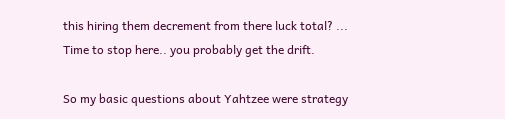this hiring them decrement from there luck total? ... Time to stop here.. you probably get the drift.

So my basic questions about Yahtzee were strategy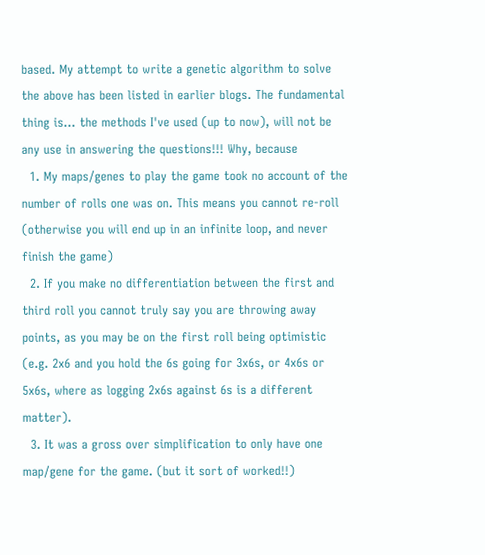based. My attempt to write a genetic algorithm to solve the above has been listed in earlier blogs. The fundamental thing is... the methods I've used (up to now), will not be any use in answering the questions!!! Why, because
  1. My maps/genes to play the game took no account of the number of rolls one was on. This means you cannot re-roll (otherwise you will end up in an infinite loop, and never finish the game)
  2. If you make no differentiation between the first and third roll you cannot truly say you are throwing away points, as you may be on the first roll being optimistic (e.g. 2x6 and you hold the 6s going for 3x6s, or 4x6s or 5x6s, where as logging 2x6s against 6s is a different matter).
  3. It was a gross over simplification to only have one map/gene for the game. (but it sort of worked!!)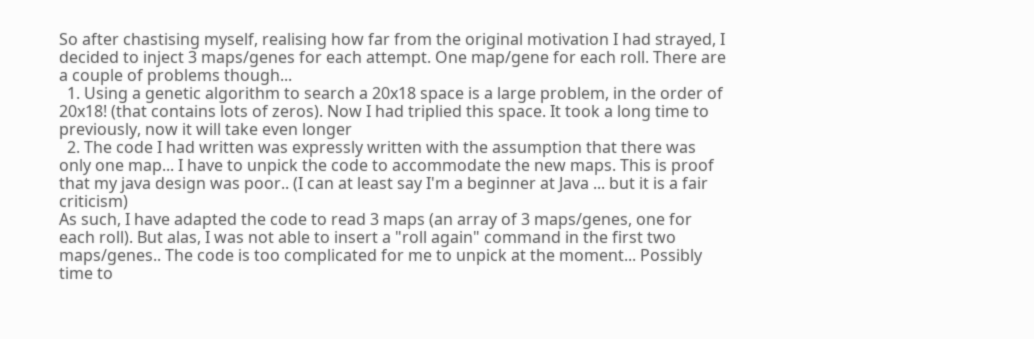So after chastising myself, realising how far from the original motivation I had strayed, I decided to inject 3 maps/genes for each attempt. One map/gene for each roll. There are a couple of problems though...
  1. Using a genetic algorithm to search a 20x18 space is a large problem, in the order of 20x18! (that contains lots of zeros). Now I had triplied this space. It took a long time to previously, now it will take even longer
  2. The code I had written was expressly written with the assumption that there was only one map... I have to unpick the code to accommodate the new maps. This is proof that my java design was poor.. (I can at least say I'm a beginner at Java ... but it is a fair criticism)
As such, I have adapted the code to read 3 maps (an array of 3 maps/genes, one for each roll). But alas, I was not able to insert a "roll again" command in the first two maps/genes.. The code is too complicated for me to unpick at the moment... Possibly time to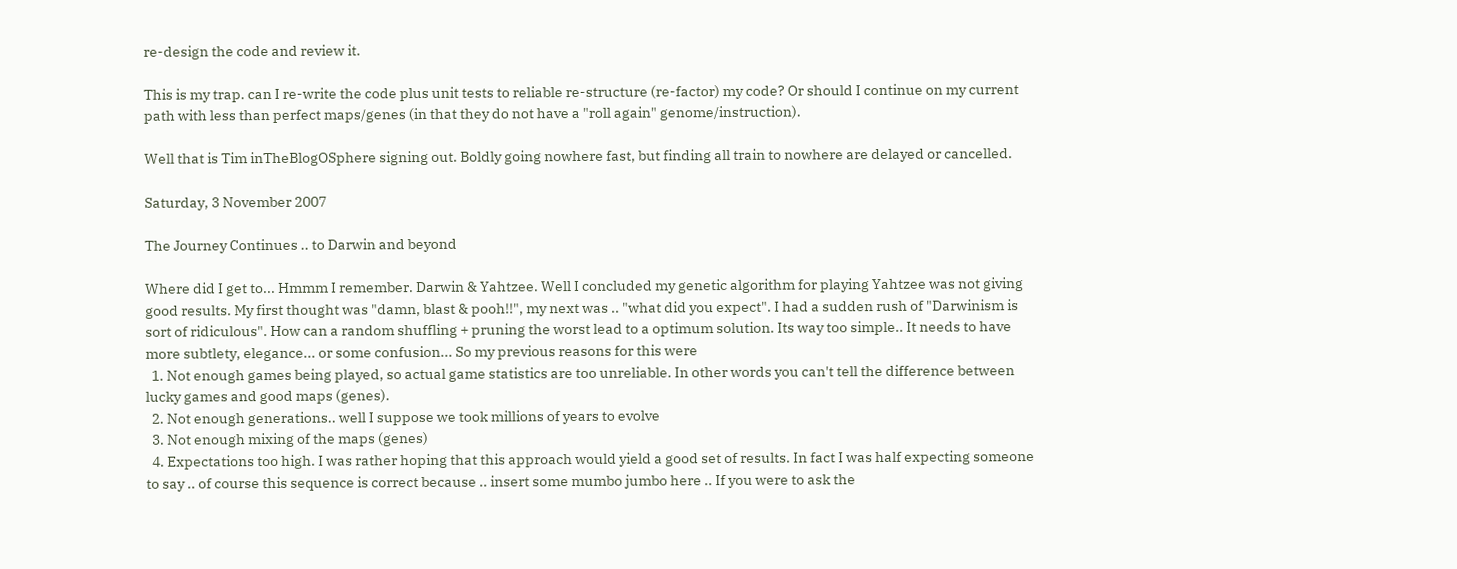re-design the code and review it.

This is my trap. can I re-write the code plus unit tests to reliable re-structure (re-factor) my code? Or should I continue on my current path with less than perfect maps/genes (in that they do not have a "roll again" genome/instruction).

Well that is Tim inTheBlogOSphere signing out. Boldly going nowhere fast, but finding all train to nowhere are delayed or cancelled.

Saturday, 3 November 2007

The Journey Continues .. to Darwin and beyond

Where did I get to... Hmmm I remember. Darwin & Yahtzee. Well I concluded my genetic algorithm for playing Yahtzee was not giving good results. My first thought was "damn, blast & pooh!!", my next was .. "what did you expect". I had a sudden rush of "Darwinism is sort of ridiculous". How can a random shuffling + pruning the worst lead to a optimum solution. Its way too simple.. It needs to have more subtlety, elegance... or some confusion... So my previous reasons for this were
  1. Not enough games being played, so actual game statistics are too unreliable. In other words you can't tell the difference between lucky games and good maps (genes).
  2. Not enough generations.. well I suppose we took millions of years to evolve
  3. Not enough mixing of the maps (genes)
  4. Expectations too high. I was rather hoping that this approach would yield a good set of results. In fact I was half expecting someone to say .. of course this sequence is correct because .. insert some mumbo jumbo here .. If you were to ask the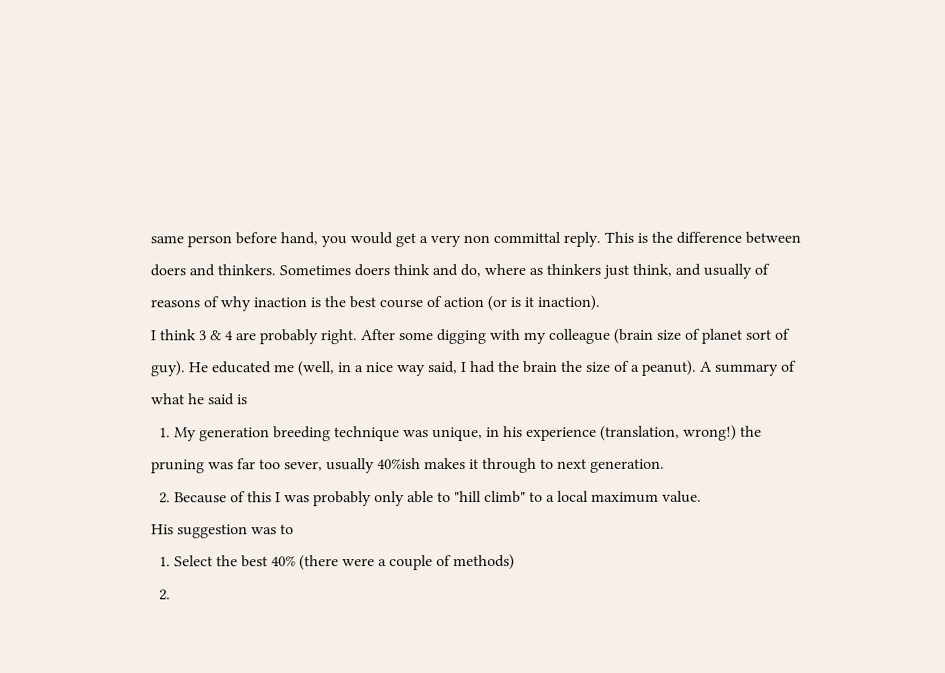same person before hand, you would get a very non committal reply. This is the difference between doers and thinkers. Sometimes doers think and do, where as thinkers just think, and usually of reasons of why inaction is the best course of action (or is it inaction).
I think 3 & 4 are probably right. After some digging with my colleague (brain size of planet sort of guy). He educated me (well, in a nice way said, I had the brain the size of a peanut). A summary of what he said is
  1. My generation breeding technique was unique, in his experience (translation, wrong!) the pruning was far too sever, usually 40%ish makes it through to next generation.
  2. Because of this I was probably only able to "hill climb" to a local maximum value.
His suggestion was to
  1. Select the best 40% (there were a couple of methods)
  2.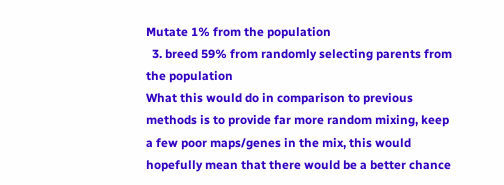Mutate 1% from the population
  3. breed 59% from randomly selecting parents from the population
What this would do in comparison to previous methods is to provide far more random mixing, keep a few poor maps/genes in the mix, this would hopefully mean that there would be a better chance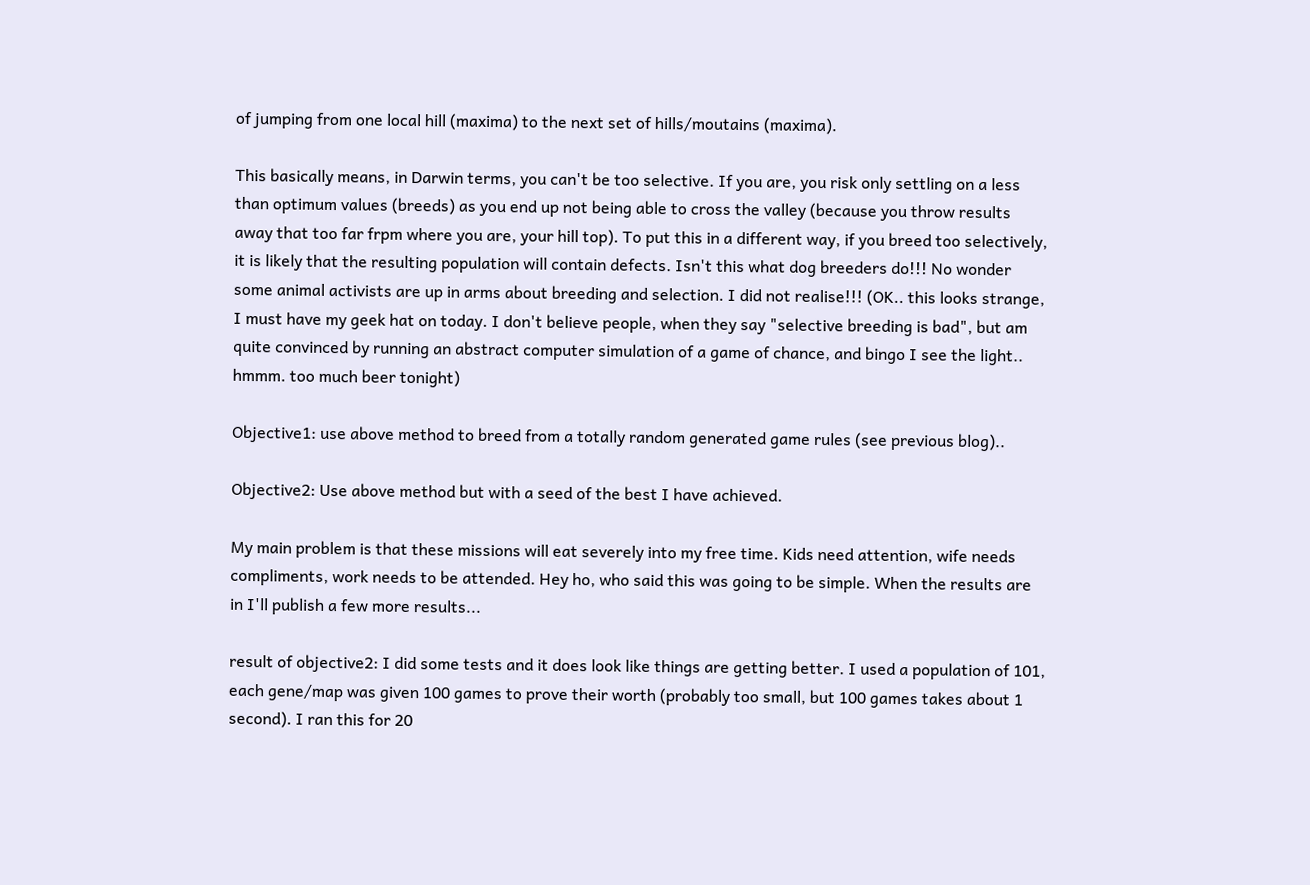of jumping from one local hill (maxima) to the next set of hills/moutains (maxima).

This basically means, in Darwin terms, you can't be too selective. If you are, you risk only settling on a less than optimum values (breeds) as you end up not being able to cross the valley (because you throw results away that too far frpm where you are, your hill top). To put this in a different way, if you breed too selectively, it is likely that the resulting population will contain defects. Isn't this what dog breeders do!!! No wonder some animal activists are up in arms about breeding and selection. I did not realise!!! (OK.. this looks strange, I must have my geek hat on today. I don't believe people, when they say "selective breeding is bad", but am quite convinced by running an abstract computer simulation of a game of chance, and bingo I see the light.. hmmm. too much beer tonight)

Objective1: use above method to breed from a totally random generated game rules (see previous blog)..

Objective2: Use above method but with a seed of the best I have achieved.

My main problem is that these missions will eat severely into my free time. Kids need attention, wife needs compliments, work needs to be attended. Hey ho, who said this was going to be simple. When the results are in I'll publish a few more results...

result of objective2: I did some tests and it does look like things are getting better. I used a population of 101, each gene/map was given 100 games to prove their worth (probably too small, but 100 games takes about 1 second). I ran this for 20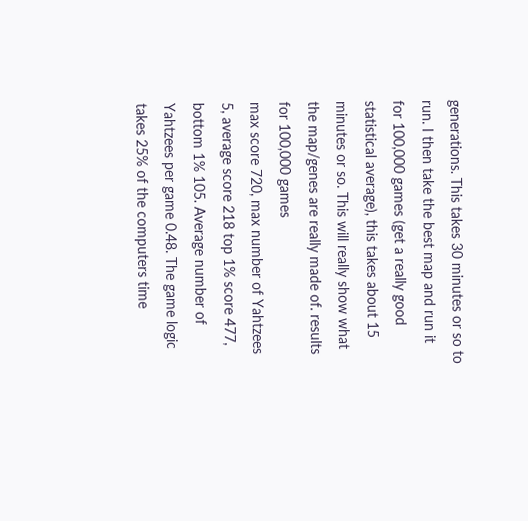generations. This takes 30 minutes or so to run. I then take the best map and run it for 100,000 games (get a really good statistical average), this takes about 15 minutes or so. This will really show what the map/genes are really made of. results for 100,000 games
max score 720, max number of Yahtzees 5, average score 218 top 1% score 477, bottom 1% 105. Average number of Yahtzees per game 0.48. The game logic takes 25% of the computers time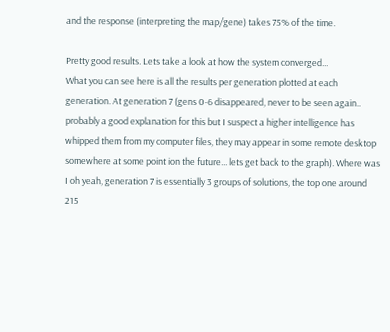and the response (interpreting the map/gene) takes 75% of the time.

Pretty good results. Lets take a look at how the system converged...
What you can see here is all the results per generation plotted at each generation. At generation 7 (gens 0-6 disappeared, never to be seen again.. probably a good explanation for this but I suspect a higher intelligence has whipped them from my computer files, they may appear in some remote desktop somewhere at some point ion the future... lets get back to the graph). Where was I oh yeah, generation 7 is essentially 3 groups of solutions, the top one around 215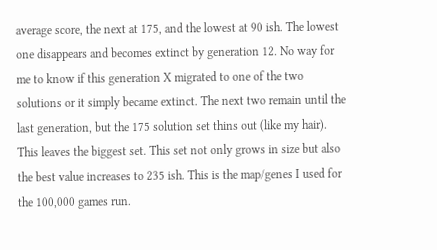average score, the next at 175, and the lowest at 90 ish. The lowest one disappears and becomes extinct by generation 12. No way for me to know if this generation X migrated to one of the two solutions or it simply became extinct. The next two remain until the last generation, but the 175 solution set thins out (like my hair). This leaves the biggest set. This set not only grows in size but also the best value increases to 235 ish. This is the map/genes I used for the 100,000 games run.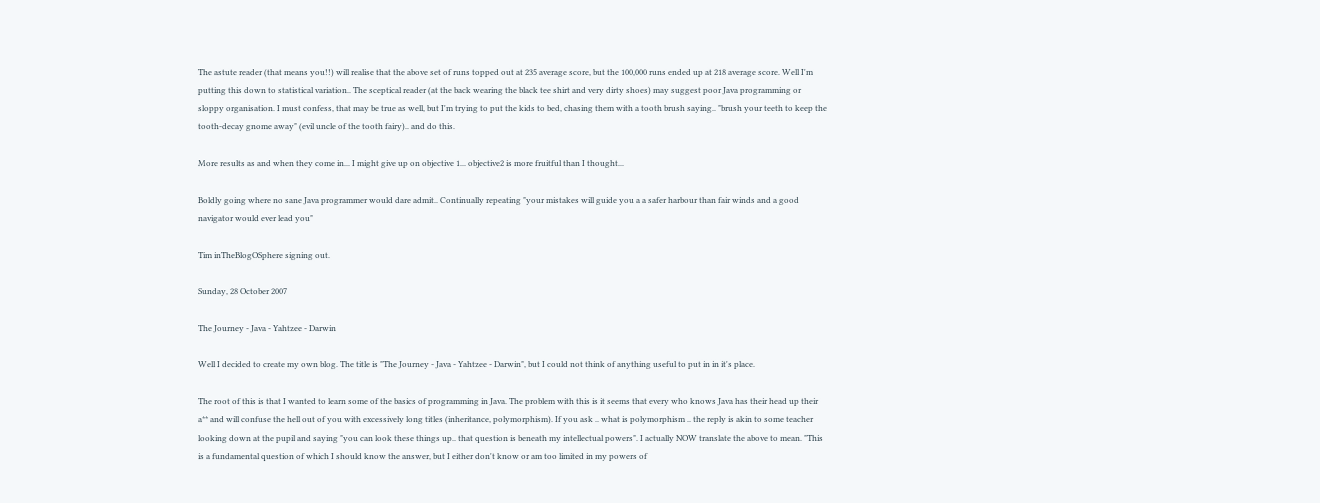The astute reader (that means you!!) will realise that the above set of runs topped out at 235 average score, but the 100,000 runs ended up at 218 average score. Well I'm putting this down to statistical variation.. The sceptical reader (at the back wearing the black tee shirt and very dirty shoes) may suggest poor Java programming or sloppy organisation. I must confess, that may be true as well, but I'm trying to put the kids to bed, chasing them with a tooth brush saying.. "brush your teeth to keep the tooth-decay gnome away" (evil uncle of the tooth fairy).. and do this.

More results as and when they come in... I might give up on objective 1... objective2 is more fruitful than I thought...

Boldly going where no sane Java programmer would dare admit.. Continually repeating "your mistakes will guide you a a safer harbour than fair winds and a good navigator would ever lead you"

Tim inTheBlogOSphere signing out.

Sunday, 28 October 2007

The Journey - Java - Yahtzee - Darwin

Well I decided to create my own blog. The title is "The Journey - Java - Yahtzee - Darwin", but I could not think of anything useful to put in in it's place.

The root of this is that I wanted to learn some of the basics of programming in Java. The problem with this is it seems that every who knows Java has their head up their a** and will confuse the hell out of you with excessively long titles (inheritance, polymorphism). If you ask .. what is polymorphism .. the reply is akin to some teacher looking down at the pupil and saying "you can look these things up.. that question is beneath my intellectual powers". I actually NOW translate the above to mean. "This is a fundamental question of which I should know the answer, but I either don't know or am too limited in my powers of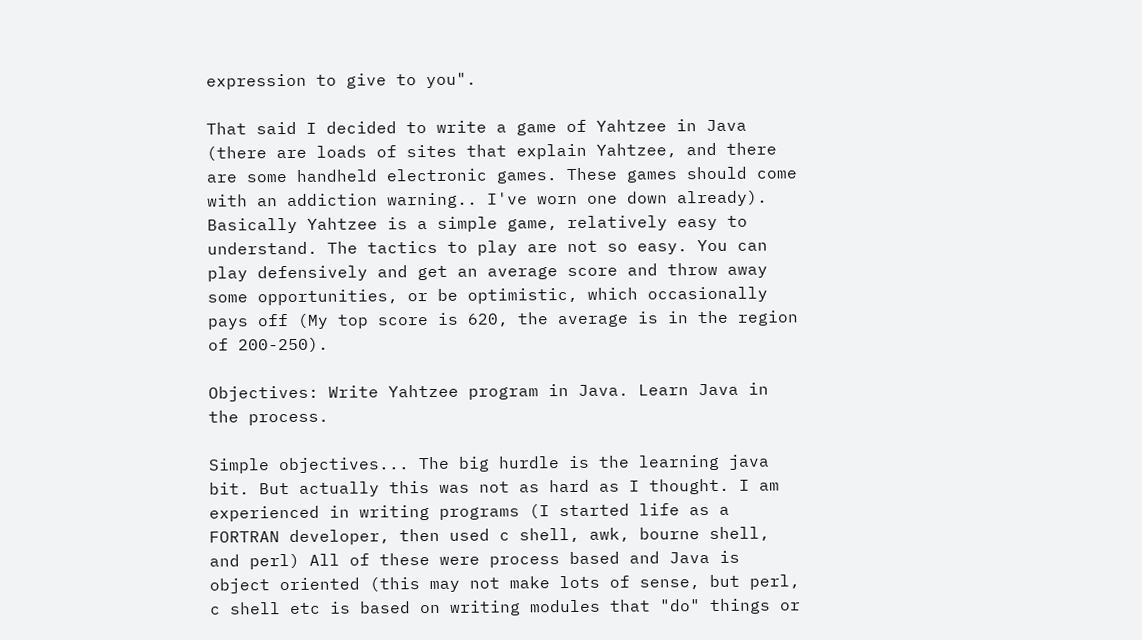expression to give to you".

That said I decided to write a game of Yahtzee in Java (there are loads of sites that explain Yahtzee, and there are some handheld electronic games. These games should come with an addiction warning.. I've worn one down already). Basically Yahtzee is a simple game, relatively easy to understand. The tactics to play are not so easy. You can play defensively and get an average score and throw away some opportunities, or be optimistic, which occasionally pays off (My top score is 620, the average is in the region of 200-250).

Objectives: Write Yahtzee program in Java. Learn Java in the process.

Simple objectives... The big hurdle is the learning java bit. But actually this was not as hard as I thought. I am experienced in writing programs (I started life as a FORTRAN developer, then used c shell, awk, bourne shell, and perl) All of these were process based and Java is object oriented (this may not make lots of sense, but perl, c shell etc is based on writing modules that "do" things or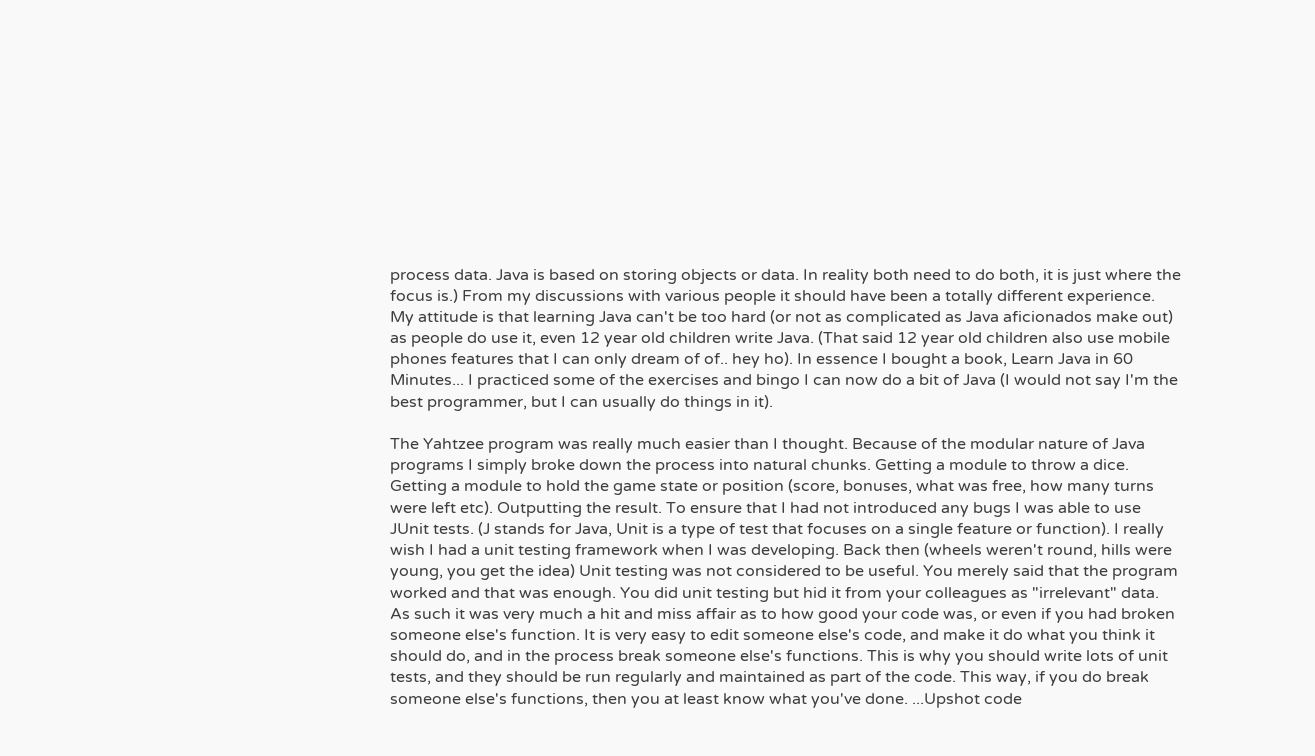process data. Java is based on storing objects or data. In reality both need to do both, it is just where the focus is.) From my discussions with various people it should have been a totally different experience. My attitude is that learning Java can't be too hard (or not as complicated as Java aficionados make out) as people do use it, even 12 year old children write Java. (That said 12 year old children also use mobile phones features that I can only dream of of.. hey ho). In essence I bought a book, Learn Java in 60 Minutes... I practiced some of the exercises and bingo I can now do a bit of Java (I would not say I'm the best programmer, but I can usually do things in it).

The Yahtzee program was really much easier than I thought. Because of the modular nature of Java programs I simply broke down the process into natural chunks. Getting a module to throw a dice. Getting a module to hold the game state or position (score, bonuses, what was free, how many turns were left etc). Outputting the result. To ensure that I had not introduced any bugs I was able to use JUnit tests. (J stands for Java, Unit is a type of test that focuses on a single feature or function). I really wish I had a unit testing framework when I was developing. Back then (wheels weren't round, hills were young, you get the idea) Unit testing was not considered to be useful. You merely said that the program worked and that was enough. You did unit testing but hid it from your colleagues as "irrelevant" data. As such it was very much a hit and miss affair as to how good your code was, or even if you had broken someone else's function. It is very easy to edit someone else's code, and make it do what you think it should do, and in the process break someone else's functions. This is why you should write lots of unit tests, and they should be run regularly and maintained as part of the code. This way, if you do break someone else's functions, then you at least know what you've done. ...Upshot code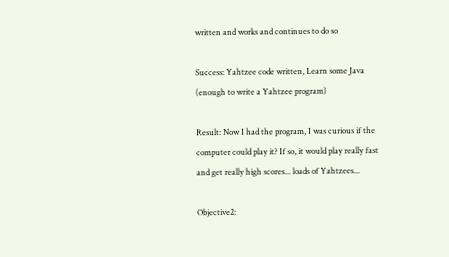written and works and continues to do so

Success: Yahtzee code written, Learn some Java (enough to write a Yahtzee program)

Result: Now I had the program, I was curious if the computer could play it? If so, it would play really fast and get really high scores... loads of Yahtzees...

Objective2: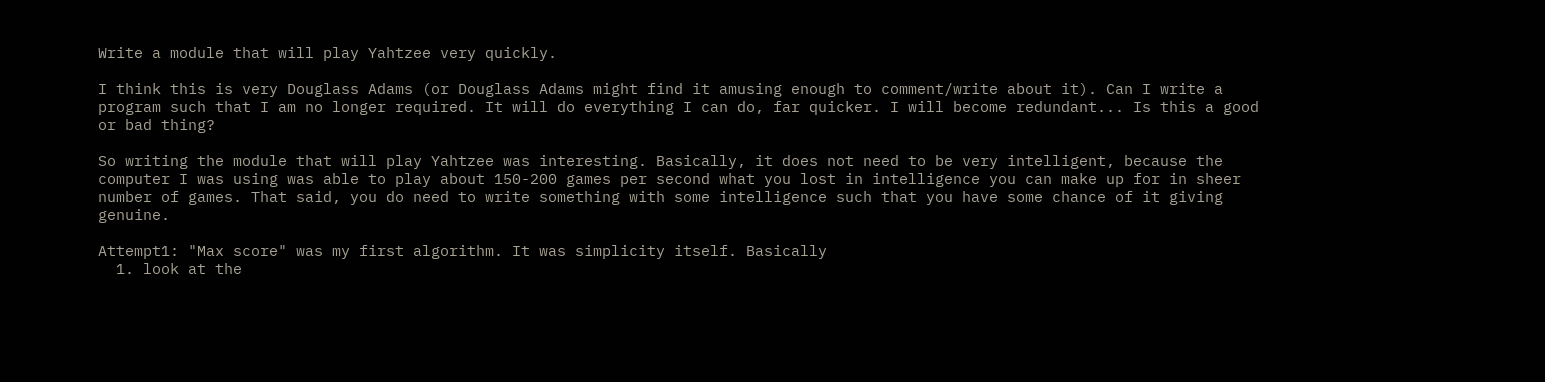Write a module that will play Yahtzee very quickly.

I think this is very Douglass Adams (or Douglass Adams might find it amusing enough to comment/write about it). Can I write a program such that I am no longer required. It will do everything I can do, far quicker. I will become redundant... Is this a good or bad thing?

So writing the module that will play Yahtzee was interesting. Basically, it does not need to be very intelligent, because the computer I was using was able to play about 150-200 games per second what you lost in intelligence you can make up for in sheer number of games. That said, you do need to write something with some intelligence such that you have some chance of it giving genuine.

Attempt1: "Max score" was my first algorithm. It was simplicity itself. Basically
  1. look at the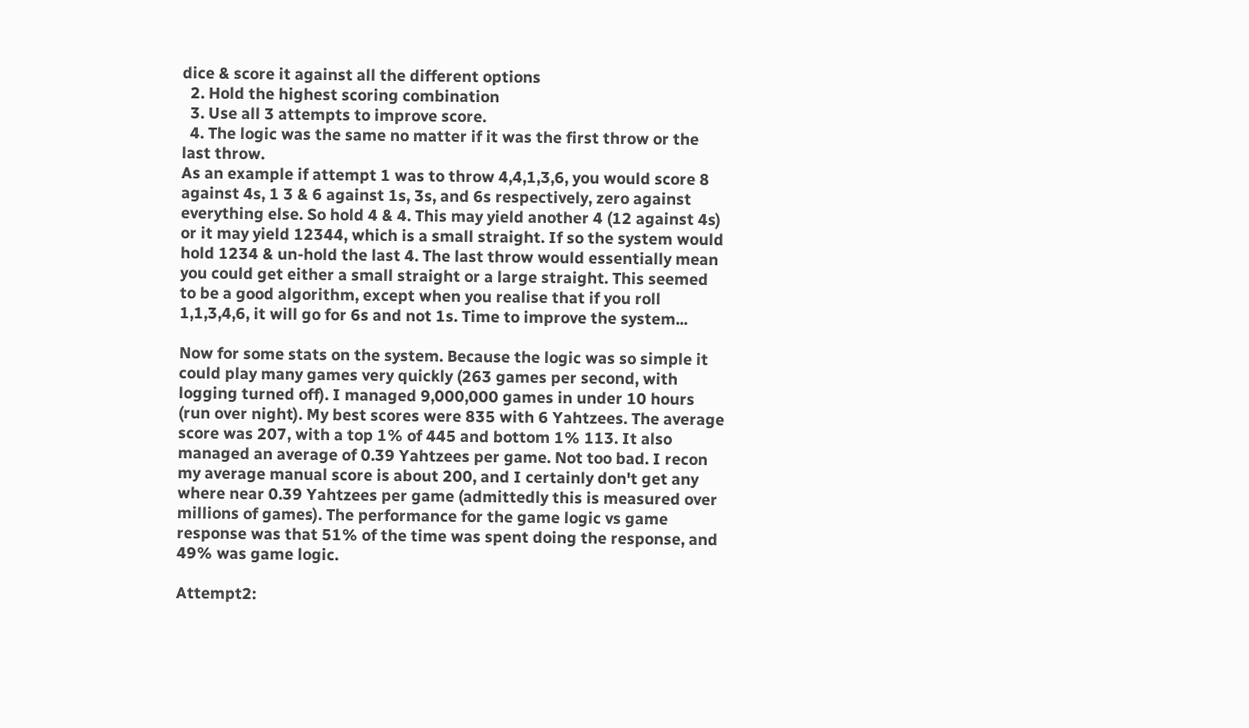dice & score it against all the different options
  2. Hold the highest scoring combination
  3. Use all 3 attempts to improve score.
  4. The logic was the same no matter if it was the first throw or the last throw.
As an example if attempt 1 was to throw 4,4,1,3,6, you would score 8 against 4s, 1 3 & 6 against 1s, 3s, and 6s respectively, zero against everything else. So hold 4 & 4. This may yield another 4 (12 against 4s) or it may yield 12344, which is a small straight. If so the system would hold 1234 & un-hold the last 4. The last throw would essentially mean you could get either a small straight or a large straight. This seemed to be a good algorithm, except when you realise that if you roll 1,1,3,4,6, it will go for 6s and not 1s. Time to improve the system...

Now for some stats on the system. Because the logic was so simple it could play many games very quickly (263 games per second, with logging turned off). I managed 9,000,000 games in under 10 hours (run over night). My best scores were 835 with 6 Yahtzees. The average score was 207, with a top 1% of 445 and bottom 1% 113. It also managed an average of 0.39 Yahtzees per game. Not too bad. I recon my average manual score is about 200, and I certainly don't get any where near 0.39 Yahtzees per game (admittedly this is measured over millions of games). The performance for the game logic vs game response was that 51% of the time was spent doing the response, and 49% was game logic.

Attempt2: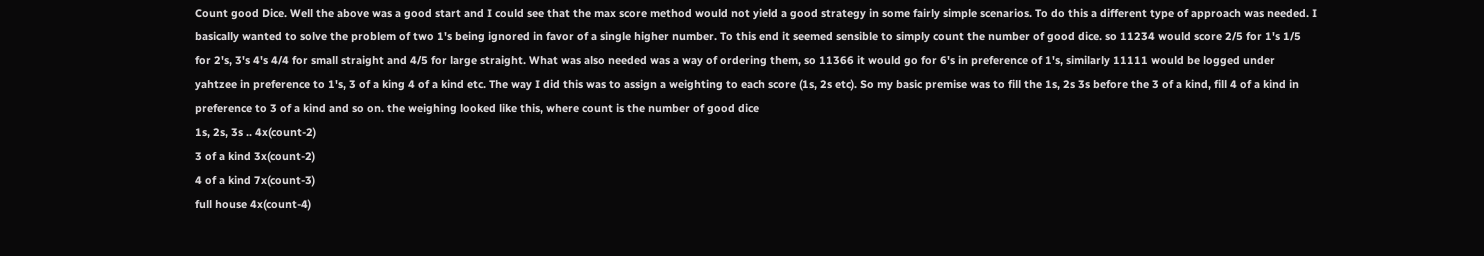Count good Dice. Well the above was a good start and I could see that the max score method would not yield a good strategy in some fairly simple scenarios. To do this a different type of approach was needed. I basically wanted to solve the problem of two 1's being ignored in favor of a single higher number. To this end it seemed sensible to simply count the number of good dice. so 11234 would score 2/5 for 1's 1/5 for 2's, 3's 4's 4/4 for small straight and 4/5 for large straight. What was also needed was a way of ordering them, so 11366 it would go for 6's in preference of 1's, similarly 11111 would be logged under yahtzee in preference to 1's, 3 of a king 4 of a kind etc. The way I did this was to assign a weighting to each score (1s, 2s etc). So my basic premise was to fill the 1s, 2s 3s before the 3 of a kind, fill 4 of a kind in preference to 3 of a kind and so on. the weighing looked like this, where count is the number of good dice
1s, 2s, 3s .. 4x(count-2)
3 of a kind 3x(count-2)
4 of a kind 7x(count-3)
full house 4x(count-4)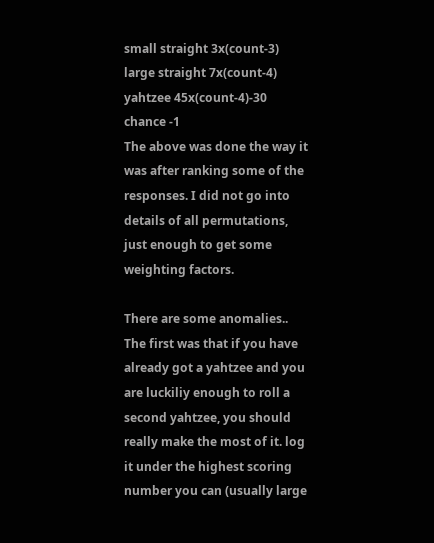small straight 3x(count-3)
large straight 7x(count-4)
yahtzee 45x(count-4)-30
chance -1
The above was done the way it was after ranking some of the responses. I did not go into details of all permutations, just enough to get some weighting factors.

There are some anomalies.. The first was that if you have already got a yahtzee and you are luckiliy enough to roll a second yahtzee, you should really make the most of it. log it under the highest scoring number you can (usually large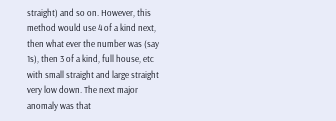straight) and so on. However, this method would use 4 of a kind next, then what ever the number was (say 1s), then 3 of a kind, full house, etc with small straight and large straight very low down. The next major anomaly was that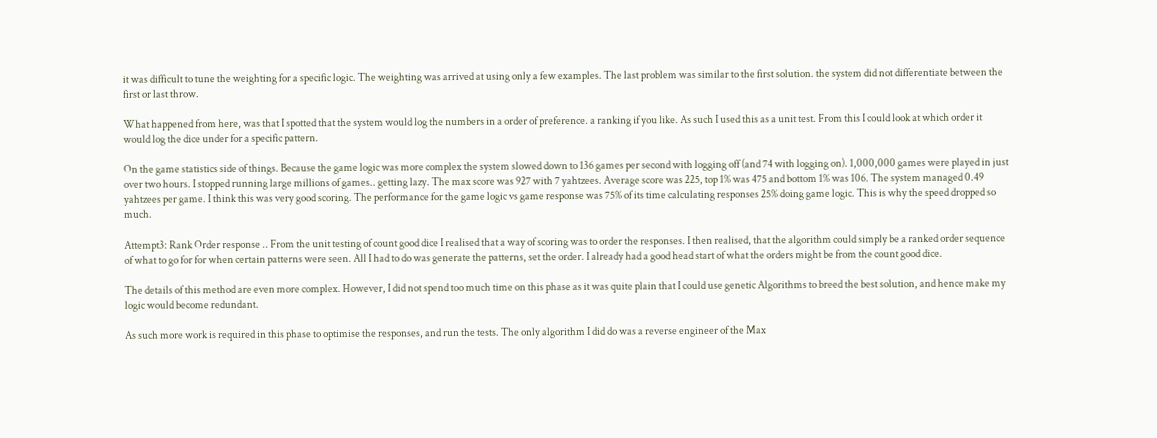it was difficult to tune the weighting for a specific logic. The weighting was arrived at using only a few examples. The last problem was similar to the first solution. the system did not differentiate between the first or last throw.

What happened from here, was that I spotted that the system would log the numbers in a order of preference. a ranking if you like. As such I used this as a unit test. From this I could look at which order it would log the dice under for a specific pattern.

On the game statistics side of things. Because the game logic was more complex the system slowed down to 136 games per second with logging off (and 74 with logging on). 1,000,000 games were played in just over two hours. I stopped running large millions of games.. getting lazy. The max score was 927 with 7 yahtzees. Average score was 225, top 1% was 475 and bottom 1% was 106. The system managed 0.49 yahtzees per game. I think this was very good scoring. The performance for the game logic vs game response was 75% of its time calculating responses 25% doing game logic. This is why the speed dropped so much.

Attempt3: Rank Order response .. From the unit testing of count good dice I realised that a way of scoring was to order the responses. I then realised, that the algorithm could simply be a ranked order sequence of what to go for for when certain patterns were seen. All I had to do was generate the patterns, set the order. I already had a good head start of what the orders might be from the count good dice.

The details of this method are even more complex. However, I did not spend too much time on this phase as it was quite plain that I could use genetic Algorithms to breed the best solution, and hence make my logic would become redundant.

As such more work is required in this phase to optimise the responses, and run the tests. The only algorithm I did do was a reverse engineer of the Max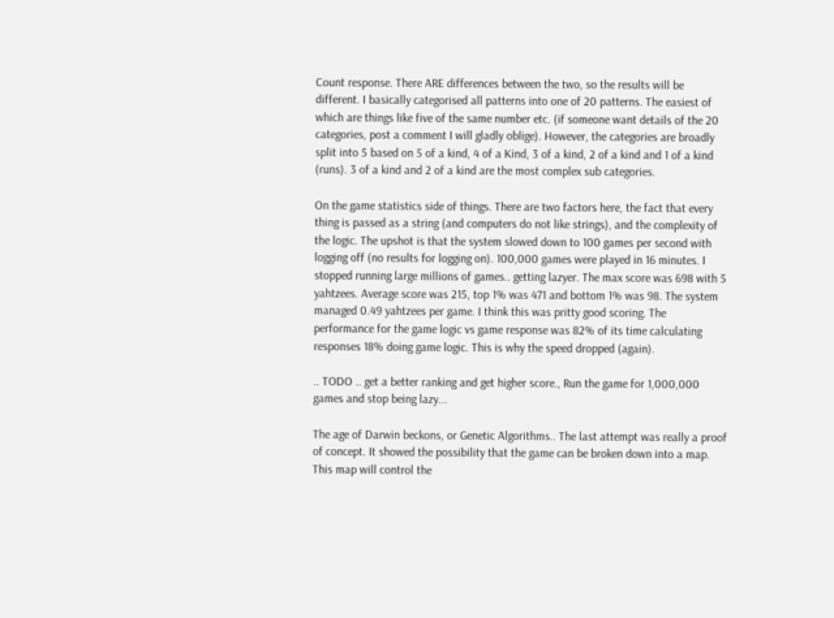Count response. There ARE differences between the two, so the results will be different. I basically categorised all patterns into one of 20 patterns. The easiest of which are things like five of the same number etc. (if someone want details of the 20 categories, post a comment I will gladly oblige). However, the categories are broadly split into 5 based on 5 of a kind, 4 of a Kind, 3 of a kind, 2 of a kind and 1 of a kind (runs). 3 of a kind and 2 of a kind are the most complex sub categories.

On the game statistics side of things. There are two factors here, the fact that every thing is passed as a string (and computers do not like strings), and the complexity of the logic. The upshot is that the system slowed down to 100 games per second with logging off (no results for logging on). 100,000 games were played in 16 minutes. I stopped running large millions of games.. getting lazyer. The max score was 698 with 5 yahtzees. Average score was 215, top 1% was 471 and bottom 1% was 98. The system managed 0.49 yahtzees per game. I think this was pritty good scoring. The performance for the game logic vs game response was 82% of its time calculating responses 18% doing game logic. This is why the speed dropped (again).

.. TODO .. get a better ranking and get higher score., Run the game for 1,000,000 games and stop being lazy...

The age of Darwin beckons, or Genetic Algorithms.. The last attempt was really a proof of concept. It showed the possibility that the game can be broken down into a map. This map will control the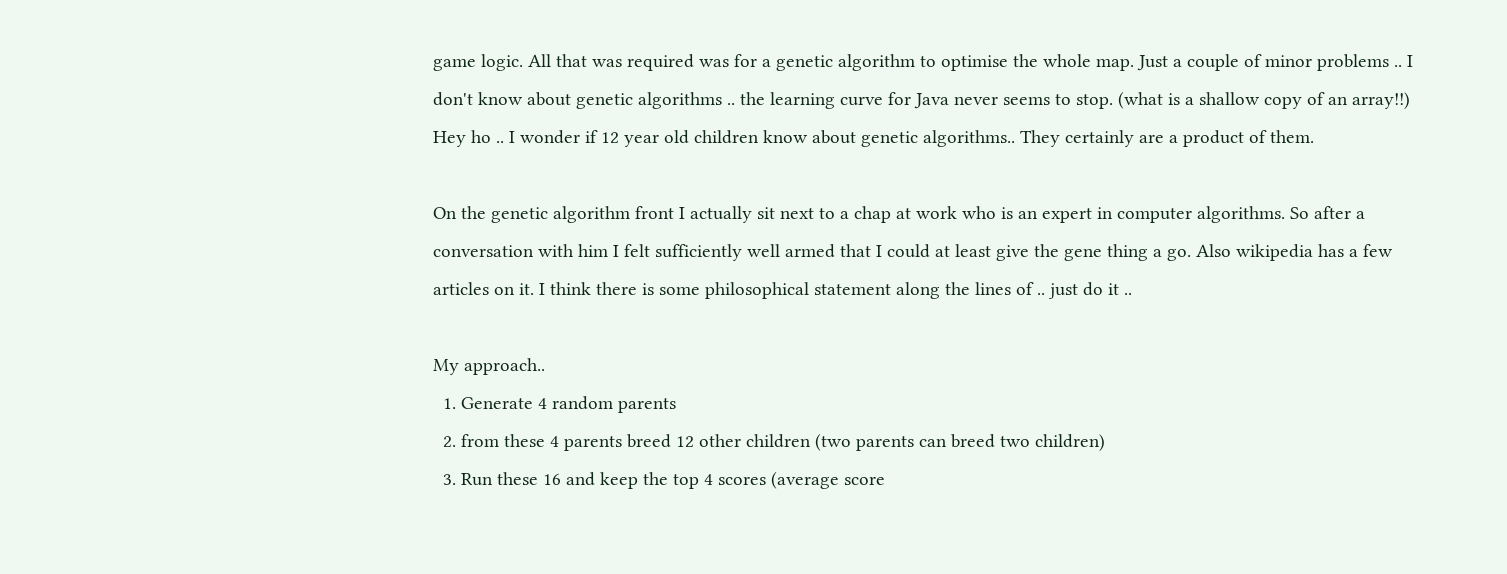game logic. All that was required was for a genetic algorithm to optimise the whole map. Just a couple of minor problems .. I don't know about genetic algorithms .. the learning curve for Java never seems to stop. (what is a shallow copy of an array!!) Hey ho .. I wonder if 12 year old children know about genetic algorithms.. They certainly are a product of them.

On the genetic algorithm front I actually sit next to a chap at work who is an expert in computer algorithms. So after a conversation with him I felt sufficiently well armed that I could at least give the gene thing a go. Also wikipedia has a few articles on it. I think there is some philosophical statement along the lines of .. just do it ..

My approach..
  1. Generate 4 random parents
  2. from these 4 parents breed 12 other children (two parents can breed two children)
  3. Run these 16 and keep the top 4 scores (average score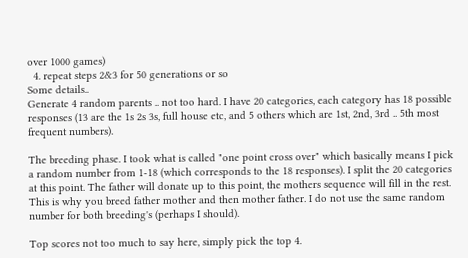over 1000 games)
  4. repeat steps 2&3 for 50 generations or so
Some details..
Generate 4 random parents .. not too hard. I have 20 categories, each category has 18 possible responses (13 are the 1s 2s 3s, full house etc, and 5 others which are 1st, 2nd, 3rd .. 5th most frequent numbers).

The breeding phase. I took what is called "one point cross over" which basically means I pick a random number from 1-18 (which corresponds to the 18 responses). I split the 20 categories at this point. The father will donate up to this point, the mothers sequence will fill in the rest. This is why you breed father mother and then mother father. I do not use the same random number for both breeding's (perhaps I should).

Top scores not too much to say here, simply pick the top 4.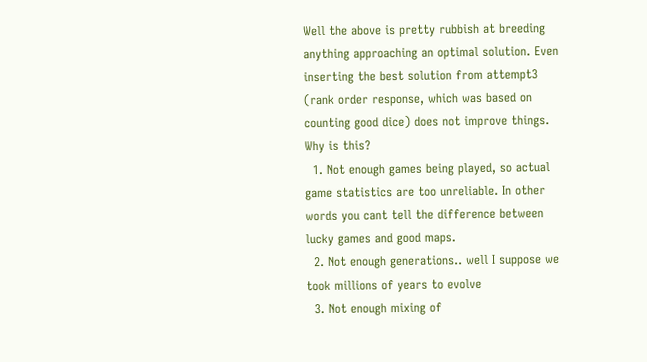Well the above is pretty rubbish at breeding anything approaching an optimal solution. Even inserting the best solution from attempt3 (rank order response, which was based on counting good dice) does not improve things. Why is this?
  1. Not enough games being played, so actual game statistics are too unreliable. In other words you cant tell the difference between lucky games and good maps.
  2. Not enough generations.. well I suppose we took millions of years to evolve
  3. Not enough mixing of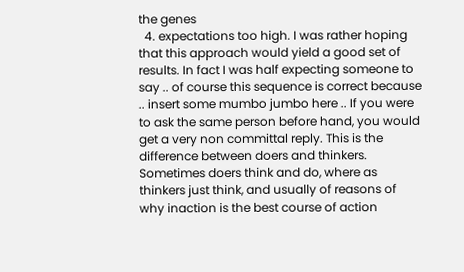the genes
  4. expectations too high. I was rather hoping that this approach would yield a good set of results. In fact I was half expecting someone to say .. of course this sequence is correct because .. insert some mumbo jumbo here .. If you were to ask the same person before hand, you would get a very non committal reply. This is the difference between doers and thinkers. Sometimes doers think and do, where as thinkers just think, and usually of reasons of why inaction is the best course of action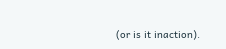(or is it inaction).